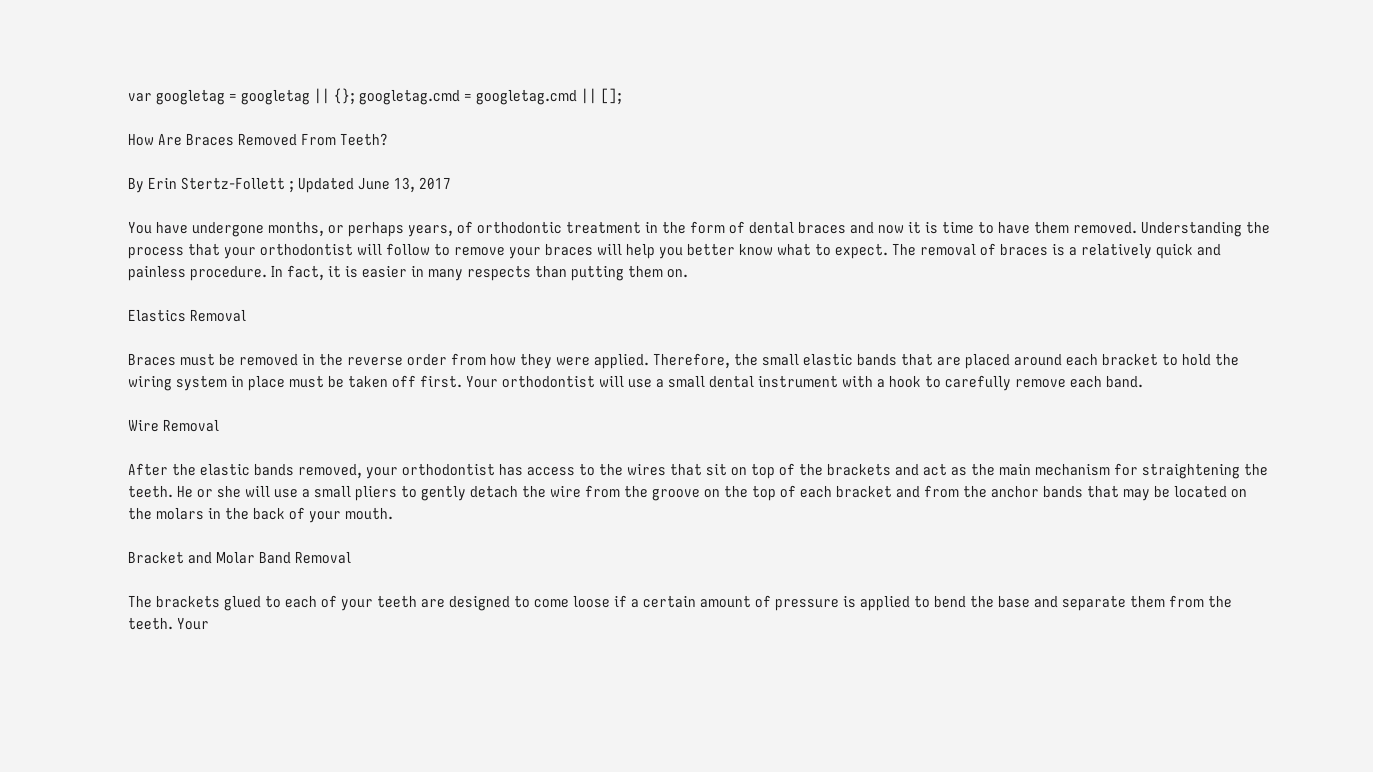var googletag = googletag || {}; googletag.cmd = googletag.cmd || [];

How Are Braces Removed From Teeth?

By Erin Stertz-Follett ; Updated June 13, 2017

You have undergone months, or perhaps years, of orthodontic treatment in the form of dental braces and now it is time to have them removed. Understanding the process that your orthodontist will follow to remove your braces will help you better know what to expect. The removal of braces is a relatively quick and painless procedure. In fact, it is easier in many respects than putting them on.

Elastics Removal

Braces must be removed in the reverse order from how they were applied. Therefore, the small elastic bands that are placed around each bracket to hold the wiring system in place must be taken off first. Your orthodontist will use a small dental instrument with a hook to carefully remove each band.

Wire Removal

After the elastic bands removed, your orthodontist has access to the wires that sit on top of the brackets and act as the main mechanism for straightening the teeth. He or she will use a small pliers to gently detach the wire from the groove on the top of each bracket and from the anchor bands that may be located on the molars in the back of your mouth.

Bracket and Molar Band Removal

The brackets glued to each of your teeth are designed to come loose if a certain amount of pressure is applied to bend the base and separate them from the teeth. Your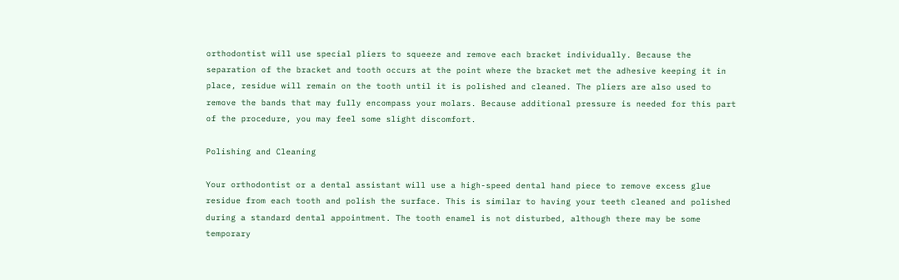orthodontist will use special pliers to squeeze and remove each bracket individually. Because the separation of the bracket and tooth occurs at the point where the bracket met the adhesive keeping it in place, residue will remain on the tooth until it is polished and cleaned. The pliers are also used to remove the bands that may fully encompass your molars. Because additional pressure is needed for this part of the procedure, you may feel some slight discomfort.

Polishing and Cleaning

Your orthodontist or a dental assistant will use a high-speed dental hand piece to remove excess glue residue from each tooth and polish the surface. This is similar to having your teeth cleaned and polished during a standard dental appointment. The tooth enamel is not disturbed, although there may be some temporary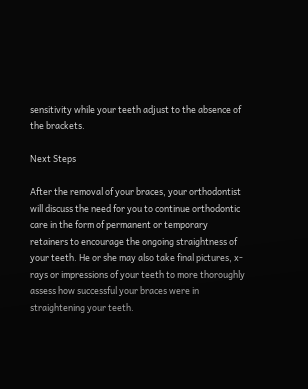sensitivity while your teeth adjust to the absence of the brackets.

Next Steps

After the removal of your braces, your orthodontist will discuss the need for you to continue orthodontic care in the form of permanent or temporary retainers to encourage the ongoing straightness of your teeth. He or she may also take final pictures, x-rays or impressions of your teeth to more thoroughly assess how successful your braces were in straightening your teeth.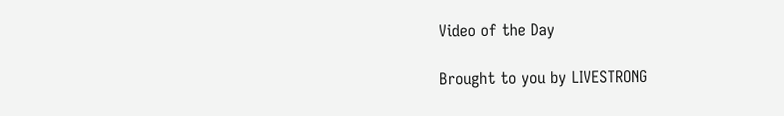Video of the Day

Brought to you by LIVESTRONG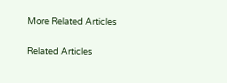More Related Articles

Related Articles